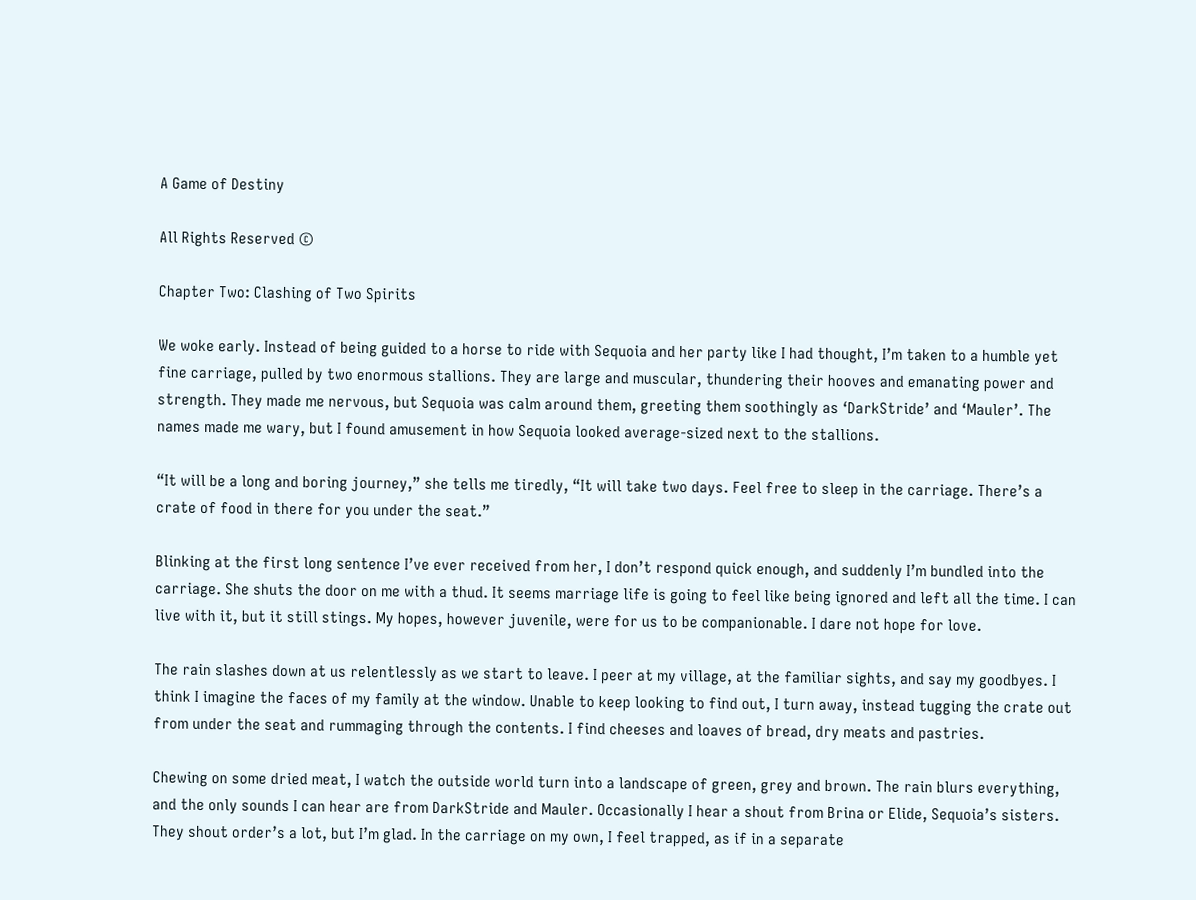A Game of Destiny

All Rights Reserved ©

Chapter Two: Clashing of Two Spirits

We woke early. Instead of being guided to a horse to ride with Sequoia and her party like I had thought, I’m taken to a humble yet fine carriage, pulled by two enormous stallions. They are large and muscular, thundering their hooves and emanating power and strength. They made me nervous, but Sequoia was calm around them, greeting them soothingly as ‘DarkStride’ and ‘Mauler’. The names made me wary, but I found amusement in how Sequoia looked average-sized next to the stallions.

“It will be a long and boring journey,” she tells me tiredly, “It will take two days. Feel free to sleep in the carriage. There’s a crate of food in there for you under the seat.”

Blinking at the first long sentence I’ve ever received from her, I don’t respond quick enough, and suddenly I’m bundled into the carriage. She shuts the door on me with a thud. It seems marriage life is going to feel like being ignored and left all the time. I can live with it, but it still stings. My hopes, however juvenile, were for us to be companionable. I dare not hope for love.

The rain slashes down at us relentlessly as we start to leave. I peer at my village, at the familiar sights, and say my goodbyes. I think I imagine the faces of my family at the window. Unable to keep looking to find out, I turn away, instead tugging the crate out from under the seat and rummaging through the contents. I find cheeses and loaves of bread, dry meats and pastries.

Chewing on some dried meat, I watch the outside world turn into a landscape of green, grey and brown. The rain blurs everything, and the only sounds I can hear are from DarkStride and Mauler. Occasionally I hear a shout from Brina or Elide, Sequoia’s sisters. They shout order’s a lot, but I’m glad. In the carriage on my own, I feel trapped, as if in a separate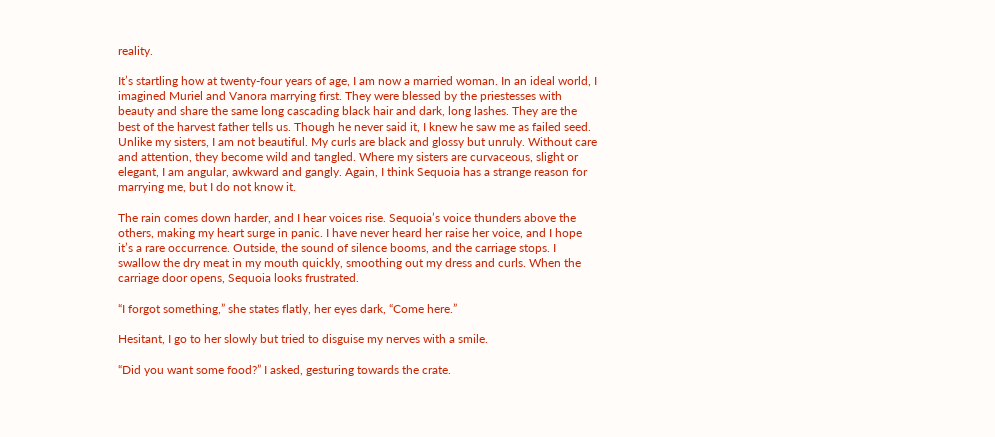reality.

It’s startling how at twenty-four years of age, I am now a married woman. In an ideal world, I imagined Muriel and Vanora marrying first. They were blessed by the priestesses with beauty and share the same long cascading black hair and dark, long lashes. They are the best of the harvest father tells us. Though he never said it, I knew he saw me as failed seed. Unlike my sisters, I am not beautiful. My curls are black and glossy but unruly. Without care and attention, they become wild and tangled. Where my sisters are curvaceous, slight or elegant, I am angular, awkward and gangly. Again, I think Sequoia has a strange reason for marrying me, but I do not know it.

The rain comes down harder, and I hear voices rise. Sequoia’s voice thunders above the others, making my heart surge in panic. I have never heard her raise her voice, and I hope it’s a rare occurrence. Outside, the sound of silence booms, and the carriage stops. I swallow the dry meat in my mouth quickly, smoothing out my dress and curls. When the carriage door opens, Sequoia looks frustrated.

“I forgot something,” she states flatly, her eyes dark, “Come here.”

Hesitant, I go to her slowly but tried to disguise my nerves with a smile.

“Did you want some food?” I asked, gesturing towards the crate.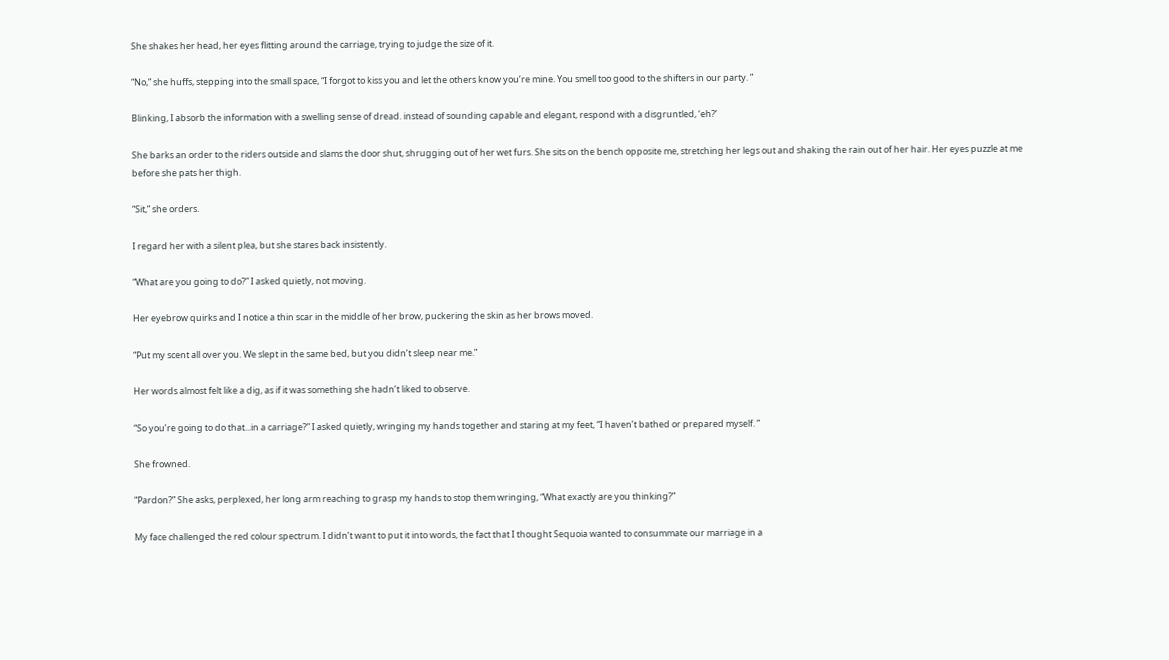She shakes her head, her eyes flitting around the carriage, trying to judge the size of it.

“No,” she huffs, stepping into the small space, “I forgot to kiss you and let the others know you’re mine. You smell too good to the shifters in our party. ”

Blinking, I absorb the information with a swelling sense of dread. instead of sounding capable and elegant, respond with a disgruntled, ‘eh?’

She barks an order to the riders outside and slams the door shut, shrugging out of her wet furs. She sits on the bench opposite me, stretching her legs out and shaking the rain out of her hair. Her eyes puzzle at me before she pats her thigh.

“Sit,” she orders.

I regard her with a silent plea, but she stares back insistently.

“What are you going to do?” I asked quietly, not moving.

Her eyebrow quirks and I notice a thin scar in the middle of her brow, puckering the skin as her brows moved.

“Put my scent all over you. We slept in the same bed, but you didn’t sleep near me.”

Her words almost felt like a dig, as if it was something she hadn’t liked to observe.

“So you’re going to do that...in a carriage?” I asked quietly, wringing my hands together and staring at my feet, “I haven’t bathed or prepared myself. ”

She frowned.

“Pardon?” She asks, perplexed, her long arm reaching to grasp my hands to stop them wringing, “What exactly are you thinking?”

My face challenged the red colour spectrum. I didn’t want to put it into words, the fact that I thought Sequoia wanted to consummate our marriage in a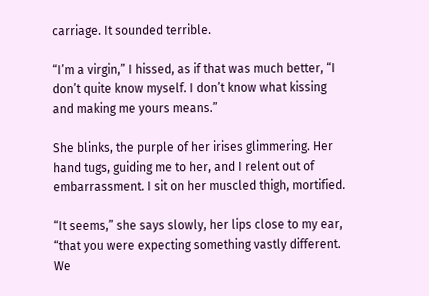carriage. It sounded terrible.

“I’m a virgin,” I hissed, as if that was much better, “I don’t quite know myself. I don’t know what kissing and making me yours means.”

She blinks, the purple of her irises glimmering. Her hand tugs, guiding me to her, and I relent out of embarrassment. I sit on her muscled thigh, mortified.

“It seems,” she says slowly, her lips close to my ear, “that you were expecting something vastly different. We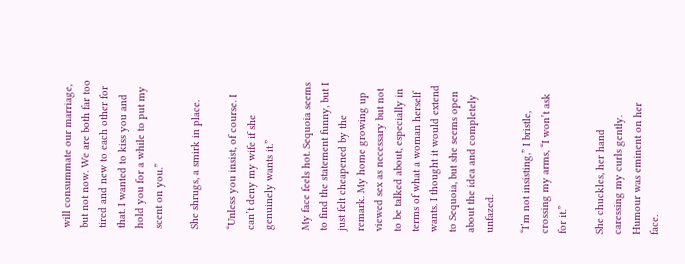will consummate our marriage, but not now. We are both far too tired and new to each other for that. I wanted to kiss you and hold you for a while to put my scent on you.”

She shrugs, a smirk in place.

“Unless you insist, of course. I can’t deny my wife if she genuinely wants it.”

My face feels hot. Sequoia seems to find the statement funny, but I just felt cheapened by the remark. My home growing up viewed sex as necessary but not to be talked about, especially in terms of what a woman herself wants. I thought it would extend to Sequoia, but she seems open about the idea and completely unfazed.

“I’m not insisting,” I bristle, crossing my arms, “I won’t ask for it.”

She chuckles, her hand caressing my curls gently. Humour was eminent on her face.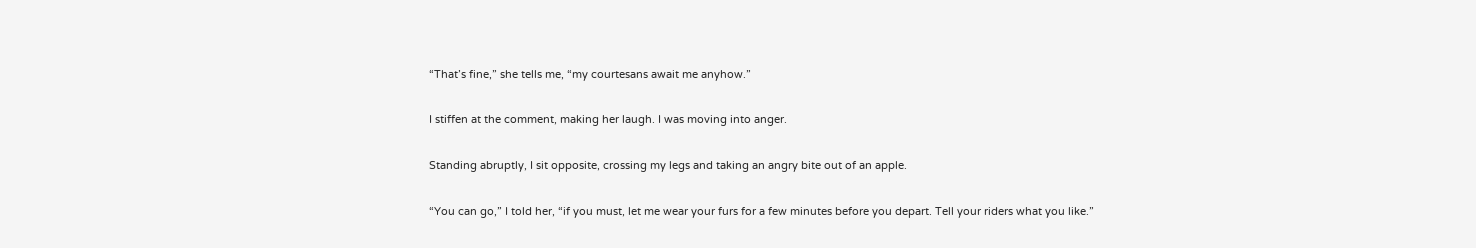“That’s fine,” she tells me, “my courtesans await me anyhow.”

I stiffen at the comment, making her laugh. I was moving into anger.

Standing abruptly, I sit opposite, crossing my legs and taking an angry bite out of an apple.

“You can go,” I told her, “if you must, let me wear your furs for a few minutes before you depart. Tell your riders what you like.”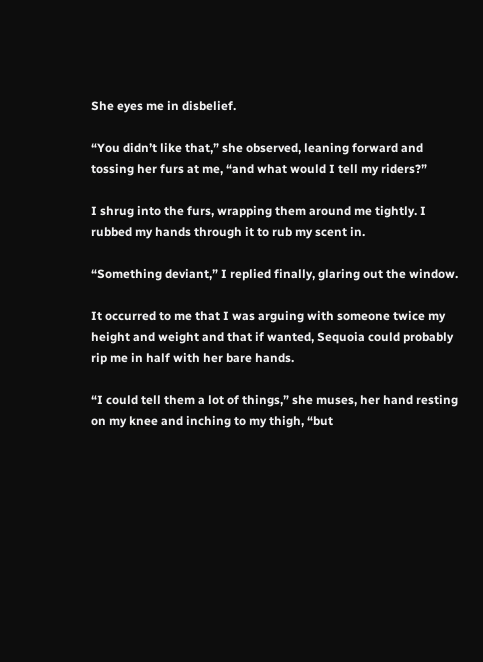She eyes me in disbelief.

“You didn’t like that,” she observed, leaning forward and tossing her furs at me, “and what would I tell my riders?”

I shrug into the furs, wrapping them around me tightly. I rubbed my hands through it to rub my scent in.

“Something deviant,” I replied finally, glaring out the window.

It occurred to me that I was arguing with someone twice my height and weight and that if wanted, Sequoia could probably rip me in half with her bare hands.

“I could tell them a lot of things,” she muses, her hand resting on my knee and inching to my thigh, “but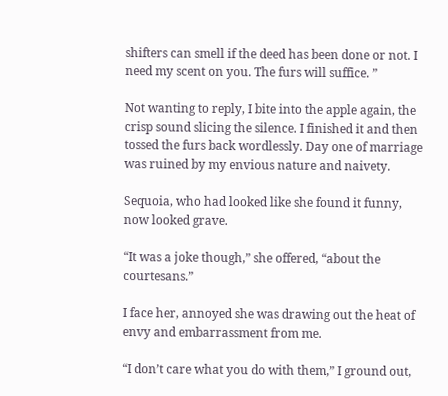shifters can smell if the deed has been done or not. I need my scent on you. The furs will suffice. ”

Not wanting to reply, I bite into the apple again, the crisp sound slicing the silence. I finished it and then tossed the furs back wordlessly. Day one of marriage was ruined by my envious nature and naivety.

Sequoia, who had looked like she found it funny, now looked grave.

“It was a joke though,” she offered, “about the courtesans.”

I face her, annoyed she was drawing out the heat of envy and embarrassment from me.

“I don’t care what you do with them,” I ground out,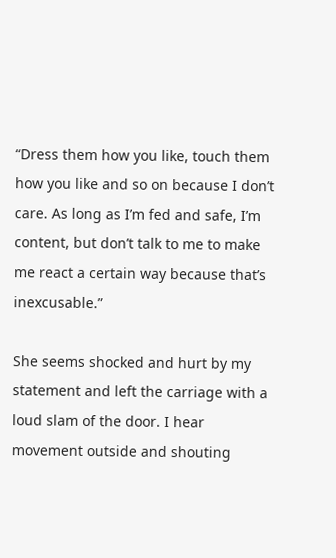“Dress them how you like, touch them how you like and so on because I don’t care. As long as I’m fed and safe, I’m content, but don’t talk to me to make me react a certain way because that’s inexcusable.”

She seems shocked and hurt by my statement and left the carriage with a loud slam of the door. I hear movement outside and shouting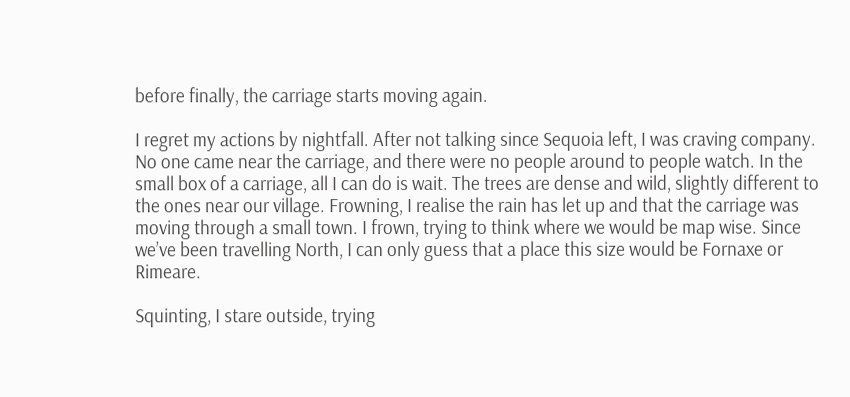before finally, the carriage starts moving again.

I regret my actions by nightfall. After not talking since Sequoia left, I was craving company. No one came near the carriage, and there were no people around to people watch. In the small box of a carriage, all I can do is wait. The trees are dense and wild, slightly different to the ones near our village. Frowning, I realise the rain has let up and that the carriage was moving through a small town. I frown, trying to think where we would be map wise. Since we’ve been travelling North, I can only guess that a place this size would be Fornaxe or Rimeare.

Squinting, I stare outside, trying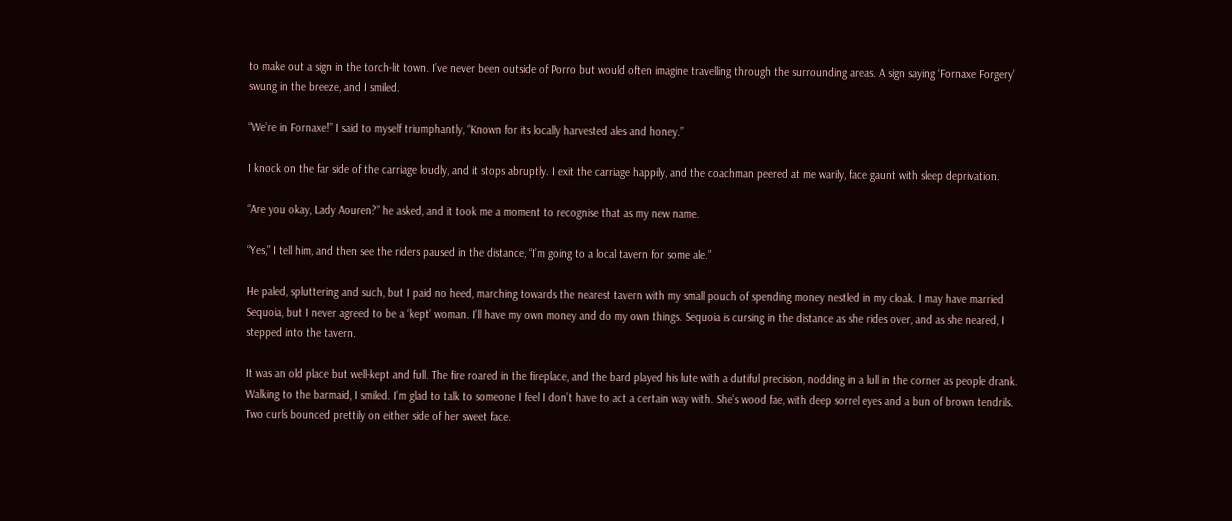to make out a sign in the torch-lit town. I’ve never been outside of Porro but would often imagine travelling through the surrounding areas. A sign saying ‘Fornaxe Forgery’ swung in the breeze, and I smiled.

“We’re in Fornaxe!” I said to myself triumphantly, “Known for its locally harvested ales and honey.”

I knock on the far side of the carriage loudly, and it stops abruptly. I exit the carriage happily, and the coachman peered at me warily, face gaunt with sleep deprivation.

“Are you okay, Lady Aouren?” he asked, and it took me a moment to recognise that as my new name.

“Yes,” I tell him, and then see the riders paused in the distance, “I’m going to a local tavern for some ale.”

He paled, spluttering and such, but I paid no heed, marching towards the nearest tavern with my small pouch of spending money nestled in my cloak. I may have married Sequoia, but I never agreed to be a ‘kept’ woman. I’ll have my own money and do my own things. Sequoia is cursing in the distance as she rides over, and as she neared, I stepped into the tavern.

It was an old place but well-kept and full. The fire roared in the fireplace, and the bard played his lute with a dutiful precision, nodding in a lull in the corner as people drank. Walking to the barmaid, I smiled. I’m glad to talk to someone I feel I don’t have to act a certain way with. She’s wood fae, with deep sorrel eyes and a bun of brown tendrils. Two curls bounced prettily on either side of her sweet face.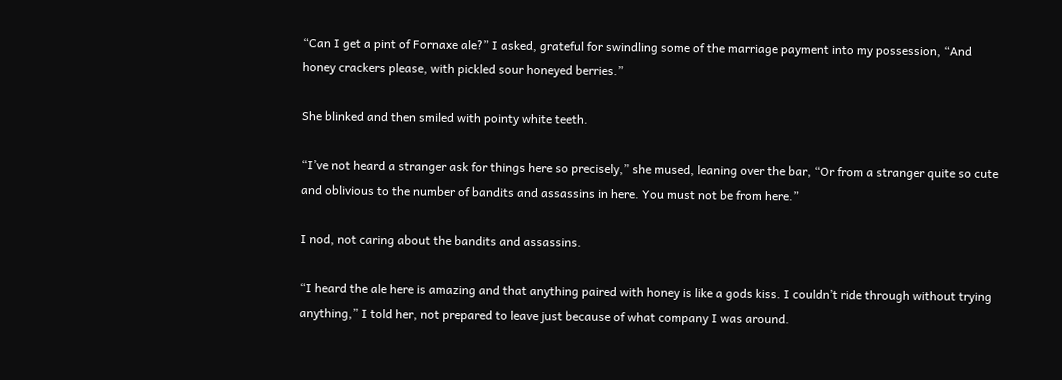“Can I get a pint of Fornaxe ale?” I asked, grateful for swindling some of the marriage payment into my possession, “And honey crackers please, with pickled sour honeyed berries.”

She blinked and then smiled with pointy white teeth.

“I’ve not heard a stranger ask for things here so precisely,” she mused, leaning over the bar, “Or from a stranger quite so cute and oblivious to the number of bandits and assassins in here. You must not be from here.”

I nod, not caring about the bandits and assassins.

“I heard the ale here is amazing and that anything paired with honey is like a gods kiss. I couldn’t ride through without trying anything,” I told her, not prepared to leave just because of what company I was around.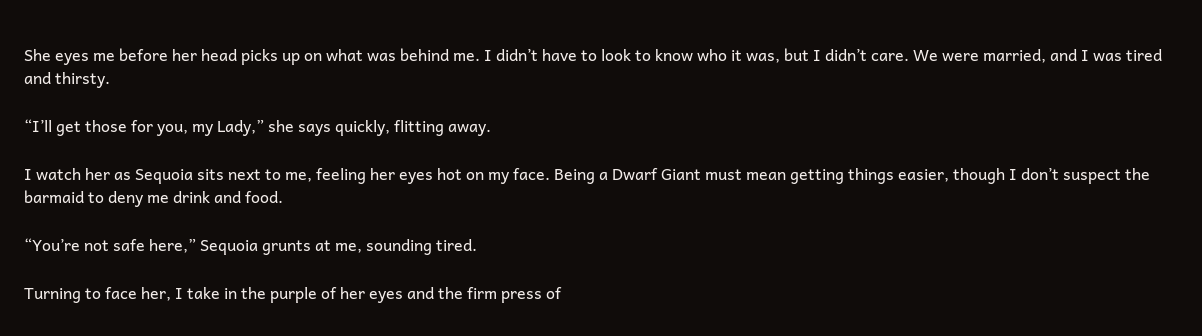She eyes me before her head picks up on what was behind me. I didn’t have to look to know who it was, but I didn’t care. We were married, and I was tired and thirsty.

“I’ll get those for you, my Lady,” she says quickly, flitting away.

I watch her as Sequoia sits next to me, feeling her eyes hot on my face. Being a Dwarf Giant must mean getting things easier, though I don’t suspect the barmaid to deny me drink and food.

“You’re not safe here,” Sequoia grunts at me, sounding tired.

Turning to face her, I take in the purple of her eyes and the firm press of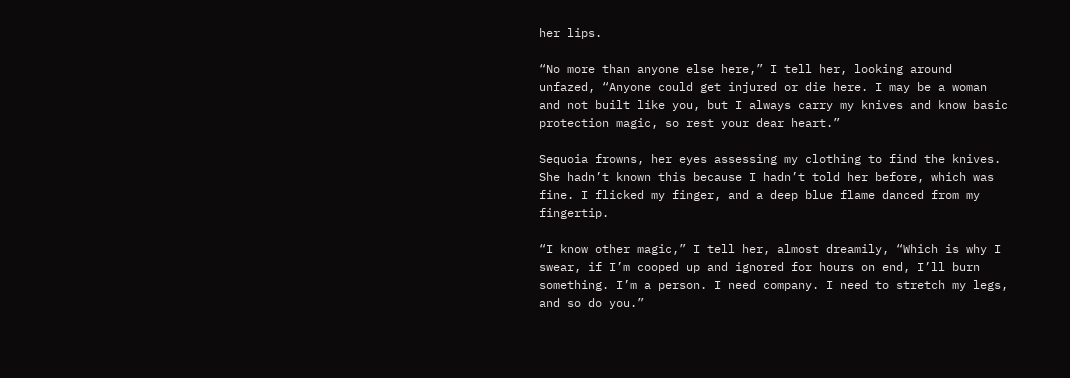her lips.

“No more than anyone else here,” I tell her, looking around unfazed, “Anyone could get injured or die here. I may be a woman and not built like you, but I always carry my knives and know basic protection magic, so rest your dear heart.”

Sequoia frowns, her eyes assessing my clothing to find the knives. She hadn’t known this because I hadn’t told her before, which was fine. I flicked my finger, and a deep blue flame danced from my fingertip.

“I know other magic,” I tell her, almost dreamily, “Which is why I swear, if I’m cooped up and ignored for hours on end, I’ll burn something. I’m a person. I need company. I need to stretch my legs, and so do you.”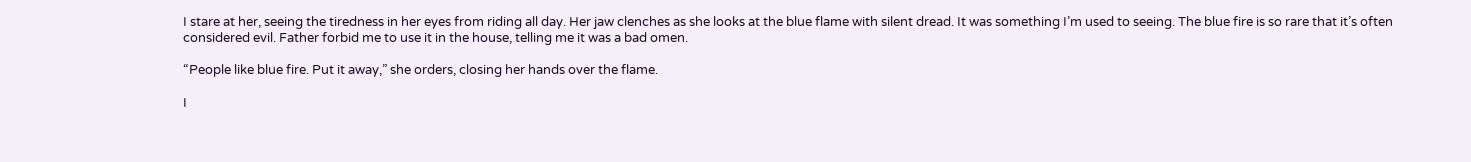I stare at her, seeing the tiredness in her eyes from riding all day. Her jaw clenches as she looks at the blue flame with silent dread. It was something I’m used to seeing. The blue fire is so rare that it’s often considered evil. Father forbid me to use it in the house, telling me it was a bad omen.

“People like blue fire. Put it away,” she orders, closing her hands over the flame.

I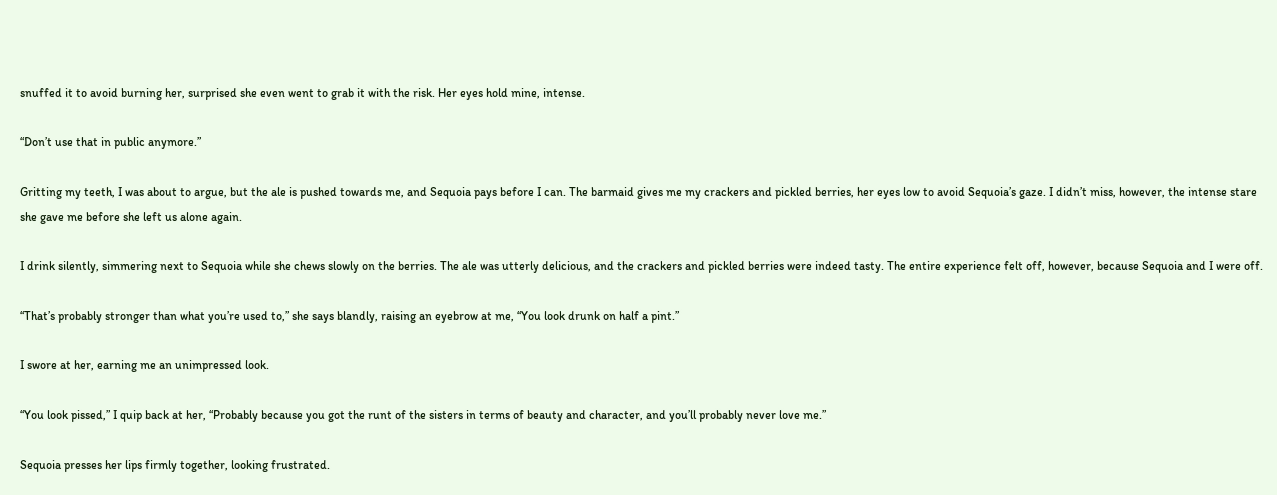snuffed it to avoid burning her, surprised she even went to grab it with the risk. Her eyes hold mine, intense.

“Don’t use that in public anymore.”

Gritting my teeth, I was about to argue, but the ale is pushed towards me, and Sequoia pays before I can. The barmaid gives me my crackers and pickled berries, her eyes low to avoid Sequoia’s gaze. I didn’t miss, however, the intense stare she gave me before she left us alone again.

I drink silently, simmering next to Sequoia while she chews slowly on the berries. The ale was utterly delicious, and the crackers and pickled berries were indeed tasty. The entire experience felt off, however, because Sequoia and I were off.

“That’s probably stronger than what you’re used to,” she says blandly, raising an eyebrow at me, “You look drunk on half a pint.”

I swore at her, earning me an unimpressed look.

“You look pissed,” I quip back at her, “Probably because you got the runt of the sisters in terms of beauty and character, and you’ll probably never love me.”

Sequoia presses her lips firmly together, looking frustrated.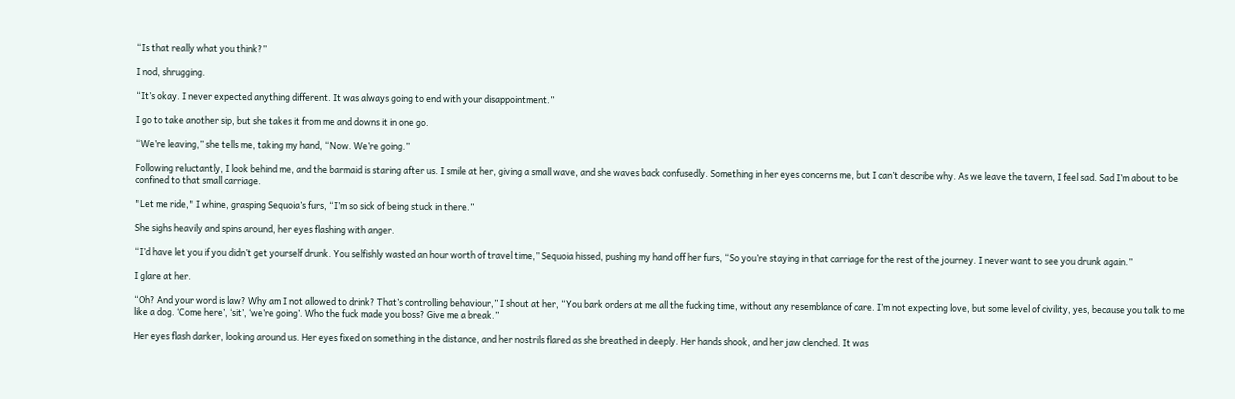“Is that really what you think?”

I nod, shrugging.

“It’s okay. I never expected anything different. It was always going to end with your disappointment.”

I go to take another sip, but she takes it from me and downs it in one go.

“We’re leaving,” she tells me, taking my hand, “Now. We’re going.”

Following reluctantly, I look behind me, and the barmaid is staring after us. I smile at her, giving a small wave, and she waves back confusedly. Something in her eyes concerns me, but I can’t describe why. As we leave the tavern, I feel sad. Sad I’m about to be confined to that small carriage.

"Let me ride," I whine, grasping Sequoia’s furs, “I’m so sick of being stuck in there.”

She sighs heavily and spins around, her eyes flashing with anger.

“I’d have let you if you didn’t get yourself drunk. You selfishly wasted an hour worth of travel time,” Sequoia hissed, pushing my hand off her furs, “So you’re staying in that carriage for the rest of the journey. I never want to see you drunk again.”

I glare at her.

“Oh? And your word is law? Why am I not allowed to drink? That’s controlling behaviour,” I shout at her, “You bark orders at me all the fucking time, without any resemblance of care. I’m not expecting love, but some level of civility, yes, because you talk to me like a dog. ‘Come here’, ‘sit’, ‘we’re going’. Who the fuck made you boss? Give me a break.”

Her eyes flash darker, looking around us. Her eyes fixed on something in the distance, and her nostrils flared as she breathed in deeply. Her hands shook, and her jaw clenched. It was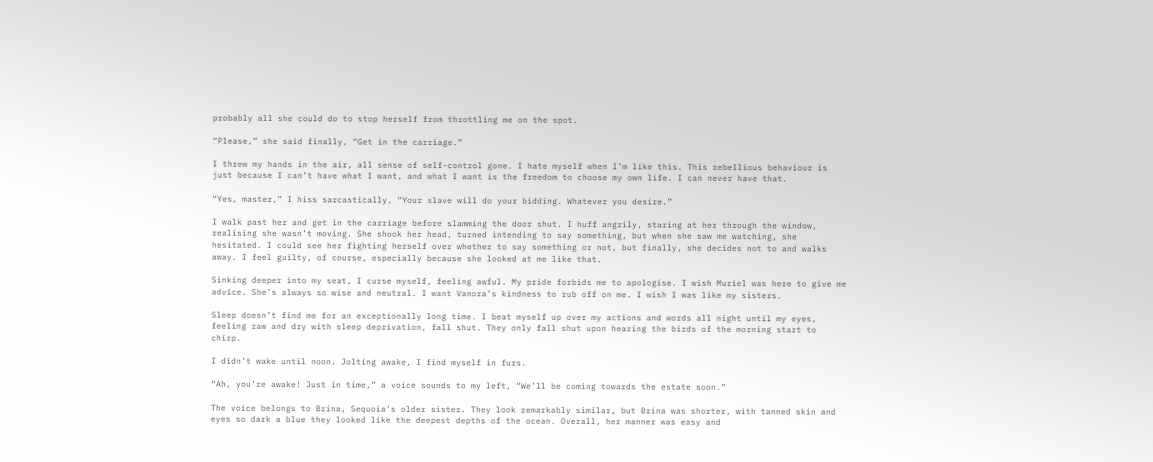probably all she could do to stop herself from throttling me on the spot.

“Please,” she said finally, “Get in the carriage.”

I threw my hands in the air, all sense of self-control gone. I hate myself when I’m like this. This rebellious behaviour is just because I can’t have what I want, and what I want is the freedom to choose my own life. I can never have that.

“Yes, master,” I hiss sarcastically, “Your slave will do your bidding. Whatever you desire.”

I walk past her and get in the carriage before slamming the door shut. I huff angrily, staring at her through the window, realising she wasn’t moving. She shook her head, turned intending to say something, but when she saw me watching, she hesitated. I could see her fighting herself over whether to say something or not, but finally, she decides not to and walks away. I feel guilty, of course, especially because she looked at me like that.

Sinking deeper into my seat, I curse myself, feeling awful. My pride forbids me to apologise. I wish Muriel was here to give me advice. She’s always so wise and neutral. I want Vanora’s kindness to rub off on me. I wish I was like my sisters.

Sleep doesn’t find me for an exceptionally long time. I beat myself up over my actions and words all night until my eyes, feeling raw and dry with sleep deprivation, fall shut. They only fall shut upon hearing the birds of the morning start to chirp.

I didn’t wake until noon. Jolting awake, I find myself in furs.

“Ah, you’re awake! Just in time,” a voice sounds to my left, “We’ll be coming towards the estate soon.”

The voice belongs to Brina, Sequoia’s older sister. They look remarkably similar, but Brina was shorter, with tanned skin and eyes so dark a blue they looked like the deepest depths of the ocean. Overall, her manner was easy and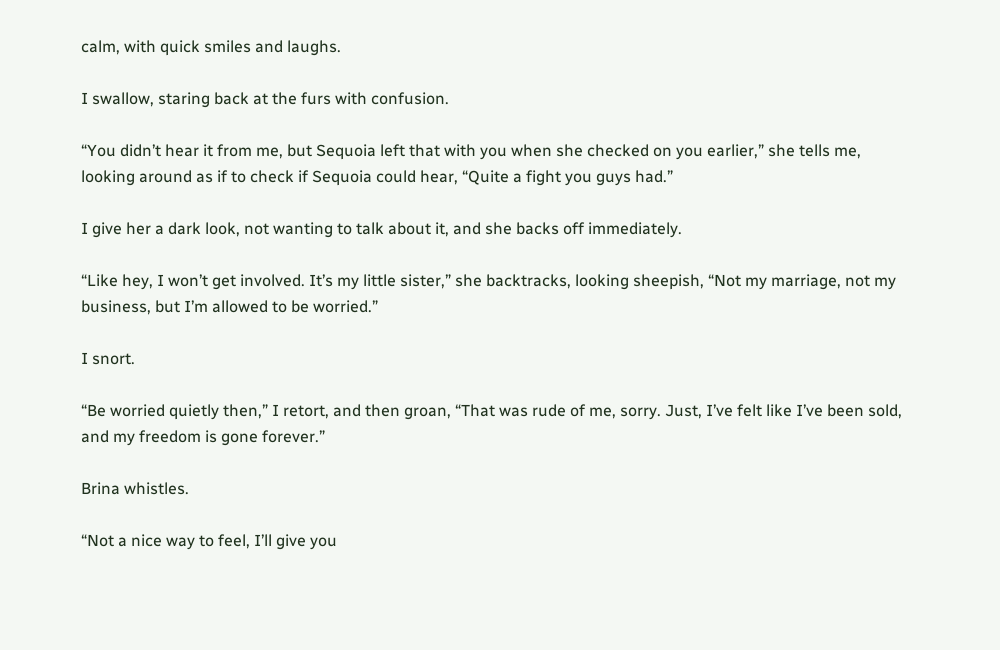calm, with quick smiles and laughs.

I swallow, staring back at the furs with confusion.

“You didn’t hear it from me, but Sequoia left that with you when she checked on you earlier,” she tells me, looking around as if to check if Sequoia could hear, “Quite a fight you guys had.”

I give her a dark look, not wanting to talk about it, and she backs off immediately.

“Like hey, I won’t get involved. It’s my little sister,” she backtracks, looking sheepish, “Not my marriage, not my business, but I’m allowed to be worried.”

I snort.

“Be worried quietly then,” I retort, and then groan, “That was rude of me, sorry. Just, I’ve felt like I’ve been sold, and my freedom is gone forever.”

Brina whistles.

“Not a nice way to feel, I’ll give you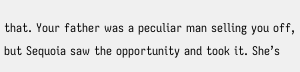that. Your father was a peculiar man selling you off, but Sequoia saw the opportunity and took it. She’s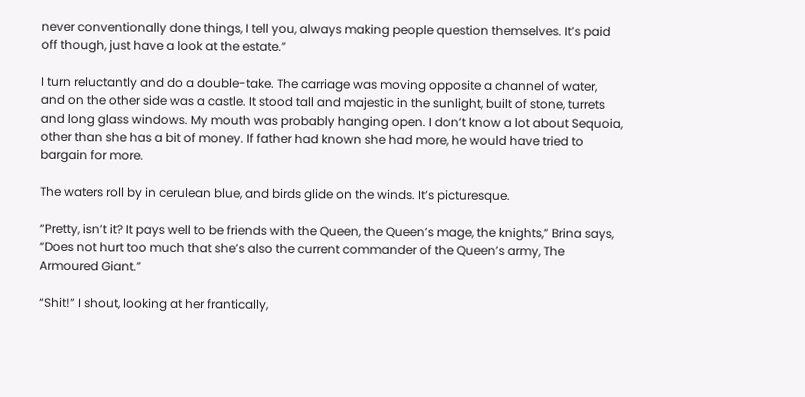never conventionally done things, I tell you, always making people question themselves. It’s paid off though, just have a look at the estate.”

I turn reluctantly and do a double-take. The carriage was moving opposite a channel of water, and on the other side was a castle. It stood tall and majestic in the sunlight, built of stone, turrets and long glass windows. My mouth was probably hanging open. I don’t know a lot about Sequoia, other than she has a bit of money. If father had known she had more, he would have tried to bargain for more.

The waters roll by in cerulean blue, and birds glide on the winds. It’s picturesque.

“Pretty, isn’t it? It pays well to be friends with the Queen, the Queen’s mage, the knights,” Brina says, “Does not hurt too much that she’s also the current commander of the Queen’s army, The Armoured Giant.”

“Shit!” I shout, looking at her frantically,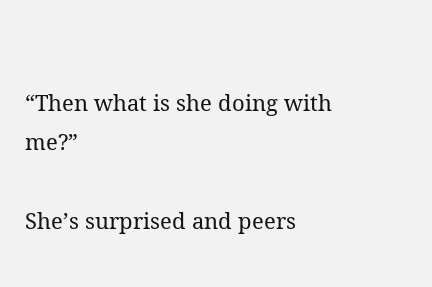“Then what is she doing with me?”

She’s surprised and peers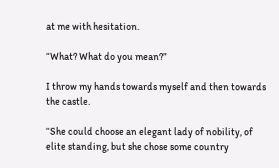at me with hesitation.

“What? What do you mean?”

I throw my hands towards myself and then towards the castle.

“She could choose an elegant lady of nobility, of elite standing, but she chose some country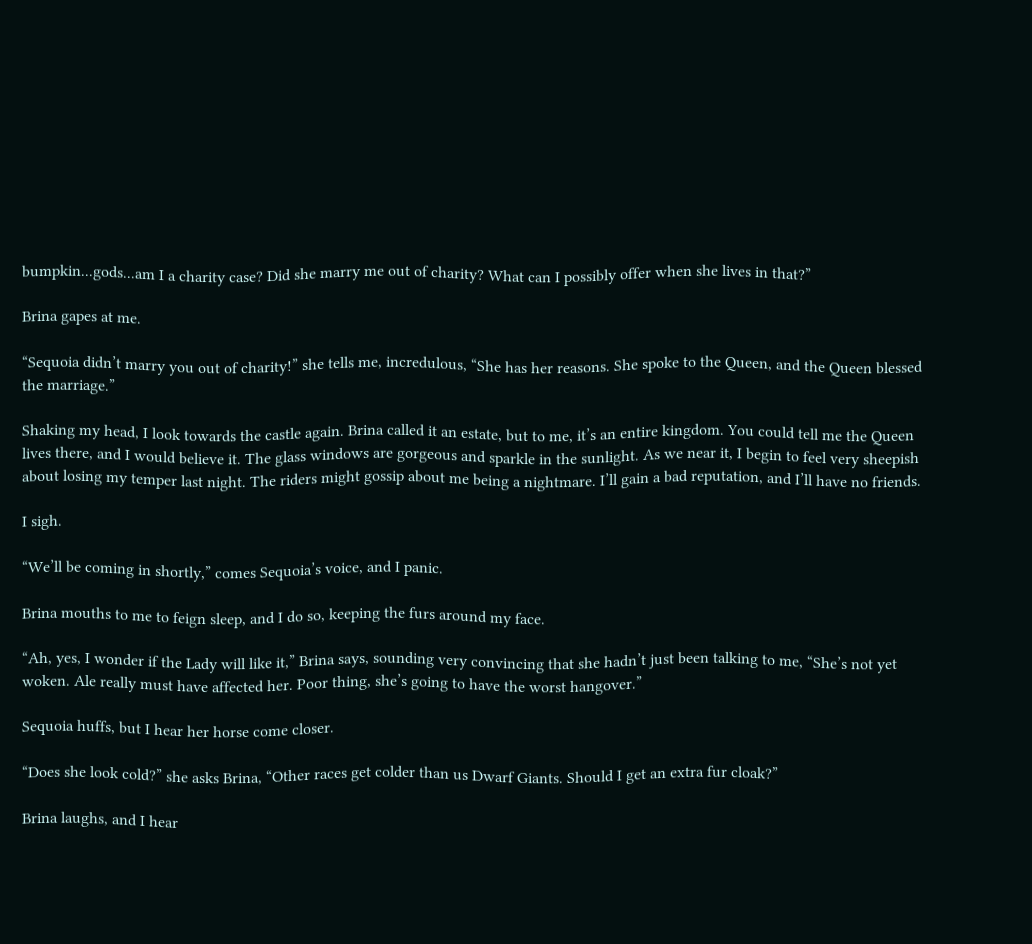bumpkin...gods...am I a charity case? Did she marry me out of charity? What can I possibly offer when she lives in that?”

Brina gapes at me.

“Sequoia didn’t marry you out of charity!” she tells me, incredulous, “She has her reasons. She spoke to the Queen, and the Queen blessed the marriage.”

Shaking my head, I look towards the castle again. Brina called it an estate, but to me, it’s an entire kingdom. You could tell me the Queen lives there, and I would believe it. The glass windows are gorgeous and sparkle in the sunlight. As we near it, I begin to feel very sheepish about losing my temper last night. The riders might gossip about me being a nightmare. I’ll gain a bad reputation, and I’ll have no friends.

I sigh.

“We’ll be coming in shortly,” comes Sequoia’s voice, and I panic.

Brina mouths to me to feign sleep, and I do so, keeping the furs around my face.

“Ah, yes, I wonder if the Lady will like it,” Brina says, sounding very convincing that she hadn’t just been talking to me, “She’s not yet woken. Ale really must have affected her. Poor thing, she’s going to have the worst hangover.”

Sequoia huffs, but I hear her horse come closer.

“Does she look cold?” she asks Brina, “Other races get colder than us Dwarf Giants. Should I get an extra fur cloak?”

Brina laughs, and I hear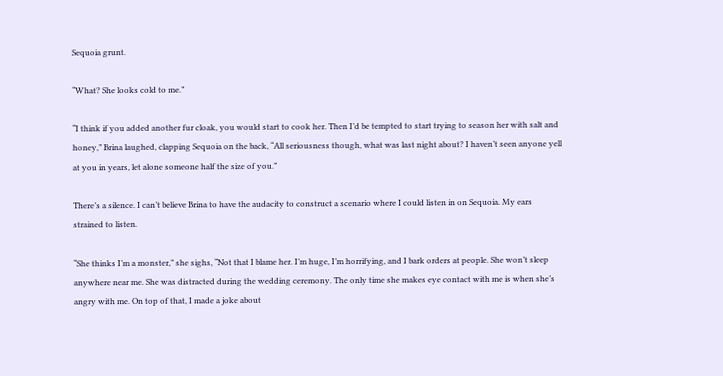Sequoia grunt.

“What? She looks cold to me.”

“I think if you added another fur cloak, you would start to cook her. Then I’d be tempted to start trying to season her with salt and honey,” Brina laughed, clapping Sequoia on the back, “All seriousness though, what was last night about? I haven’t seen anyone yell at you in years, let alone someone half the size of you.”

There’s a silence. I can’t believe Brina to have the audacity to construct a scenario where I could listen in on Sequoia. My ears strained to listen.

“She thinks I’m a monster,” she sighs, “Not that I blame her. I’m huge, I’m horrifying, and I bark orders at people. She won’t sleep anywhere near me. She was distracted during the wedding ceremony. The only time she makes eye contact with me is when she’s angry with me. On top of that, I made a joke about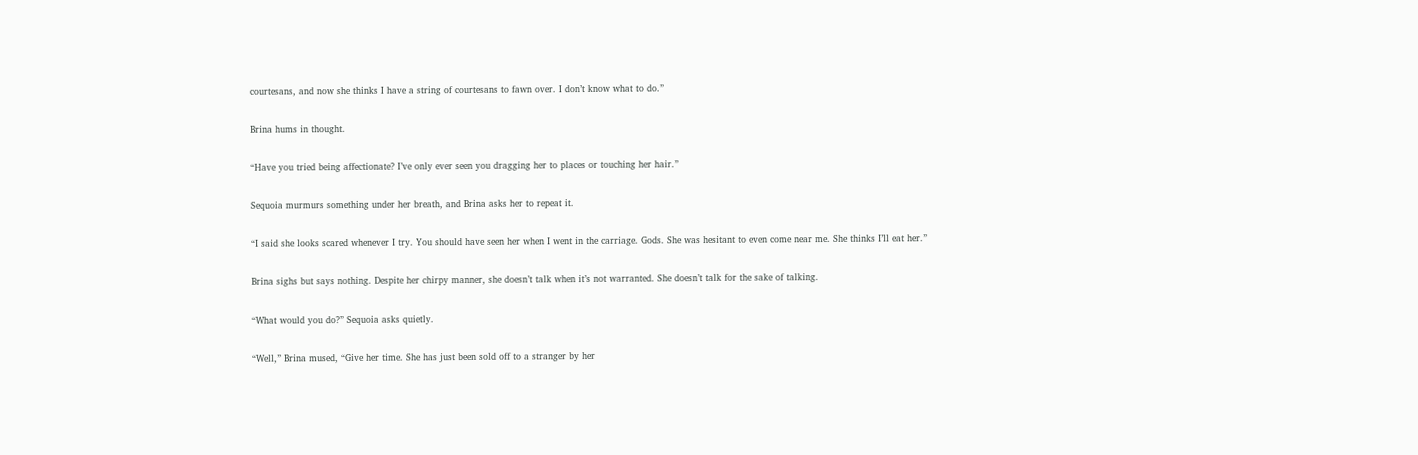courtesans, and now she thinks I have a string of courtesans to fawn over. I don’t know what to do.”

Brina hums in thought.

“Have you tried being affectionate? I’ve only ever seen you dragging her to places or touching her hair.”

Sequoia murmurs something under her breath, and Brina asks her to repeat it.

“I said she looks scared whenever I try. You should have seen her when I went in the carriage. Gods. She was hesitant to even come near me. She thinks I’ll eat her.”

Brina sighs but says nothing. Despite her chirpy manner, she doesn’t talk when it’s not warranted. She doesn’t talk for the sake of talking.

“What would you do?” Sequoia asks quietly.

“Well,” Brina mused, “Give her time. She has just been sold off to a stranger by her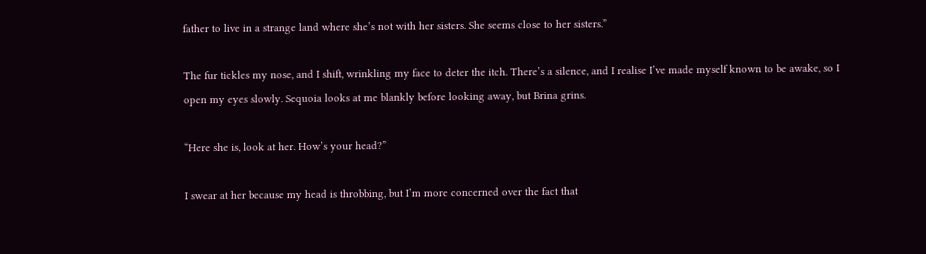father to live in a strange land where she’s not with her sisters. She seems close to her sisters.”

The fur tickles my nose, and I shift, wrinkling my face to deter the itch. There’s a silence, and I realise I’ve made myself known to be awake, so I open my eyes slowly. Sequoia looks at me blankly before looking away, but Brina grins.

“Here she is, look at her. How’s your head?”

I swear at her because my head is throbbing, but I’m more concerned over the fact that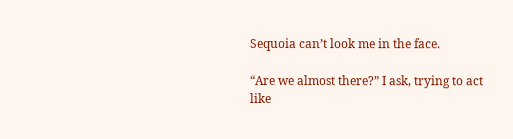Sequoia can’t look me in the face.

“Are we almost there?” I ask, trying to act like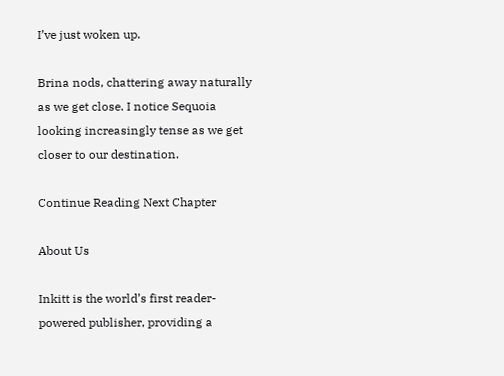I’ve just woken up.

Brina nods, chattering away naturally as we get close. I notice Sequoia looking increasingly tense as we get closer to our destination.

Continue Reading Next Chapter

About Us

Inkitt is the world’s first reader-powered publisher, providing a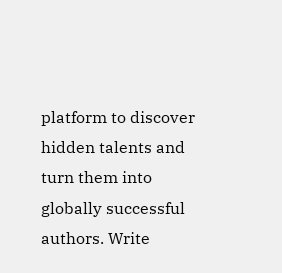platform to discover hidden talents and turn them into globally successful authors. Write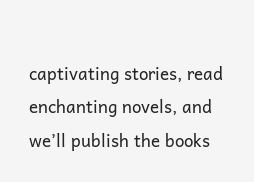captivating stories, read enchanting novels, and we’ll publish the books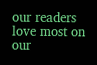our readers love most on our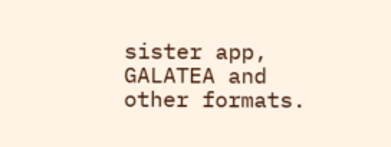sister app, GALATEA and other formats.